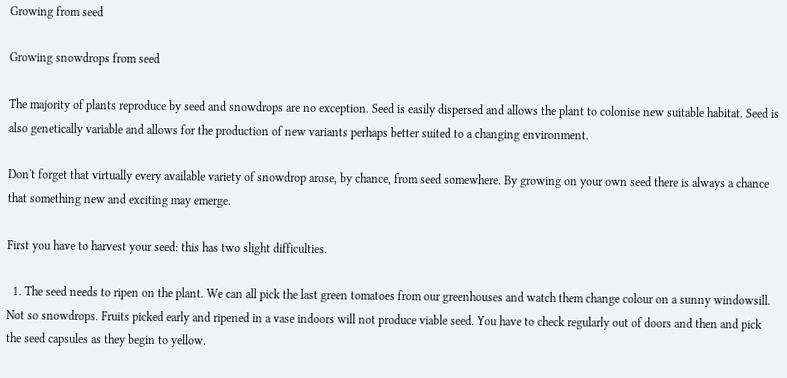Growing from seed

Growing snowdrops from seed

The majority of plants reproduce by seed and snowdrops are no exception. Seed is easily dispersed and allows the plant to colonise new suitable habitat. Seed is also genetically variable and allows for the production of new variants perhaps better suited to a changing environment.

Don't forget that virtually every available variety of snowdrop arose, by chance, from seed somewhere. By growing on your own seed there is always a chance that something new and exciting may emerge.

First you have to harvest your seed: this has two slight difficulties.

  1. The seed needs to ripen on the plant. We can all pick the last green tomatoes from our greenhouses and watch them change colour on a sunny windowsill. Not so snowdrops. Fruits picked early and ripened in a vase indoors will not produce viable seed. You have to check regularly out of doors and then and pick the seed capsules as they begin to yellow.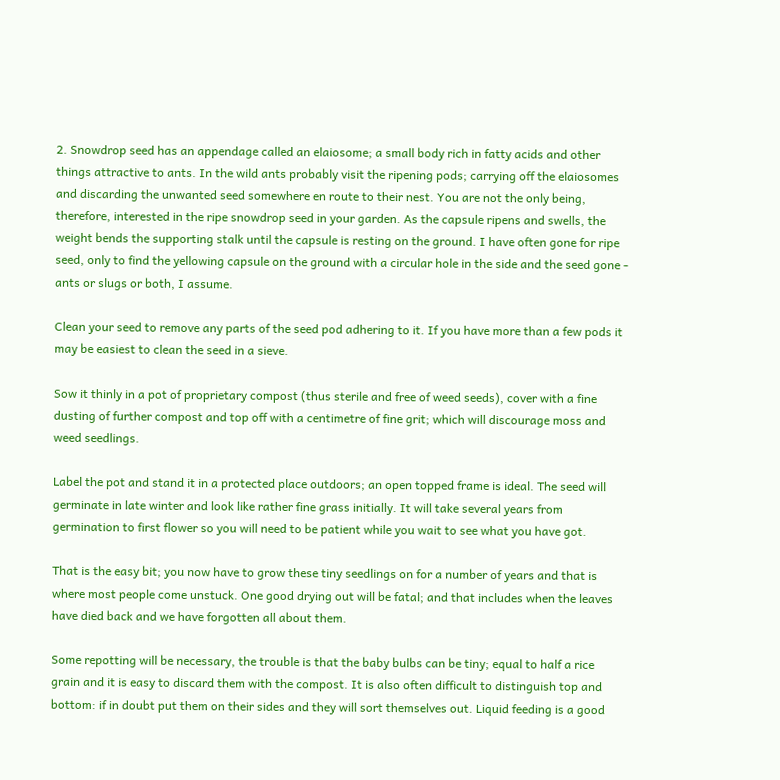2. Snowdrop seed has an appendage called an elaiosome; a small body rich in fatty acids and other things attractive to ants. In the wild ants probably visit the ripening pods; carrying off the elaiosomes and discarding the unwanted seed somewhere en route to their nest. You are not the only being, therefore, interested in the ripe snowdrop seed in your garden. As the capsule ripens and swells, the weight bends the supporting stalk until the capsule is resting on the ground. I have often gone for ripe seed, only to find the yellowing capsule on the ground with a circular hole in the side and the seed gone - ants or slugs or both, I assume.

Clean your seed to remove any parts of the seed pod adhering to it. If you have more than a few pods it may be easiest to clean the seed in a sieve.

Sow it thinly in a pot of proprietary compost (thus sterile and free of weed seeds), cover with a fine dusting of further compost and top off with a centimetre of fine grit; which will discourage moss and weed seedlings.

Label the pot and stand it in a protected place outdoors; an open topped frame is ideal. The seed will germinate in late winter and look like rather fine grass initially. It will take several years from germination to first flower so you will need to be patient while you wait to see what you have got.

That is the easy bit; you now have to grow these tiny seedlings on for a number of years and that is where most people come unstuck. One good drying out will be fatal; and that includes when the leaves have died back and we have forgotten all about them.

Some repotting will be necessary, the trouble is that the baby bulbs can be tiny; equal to half a rice grain and it is easy to discard them with the compost. It is also often difficult to distinguish top and bottom: if in doubt put them on their sides and they will sort themselves out. Liquid feeding is a good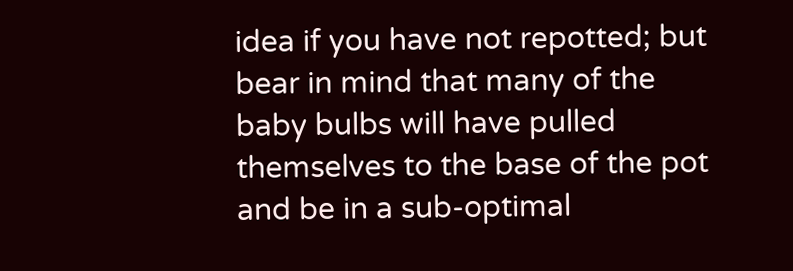idea if you have not repotted; but bear in mind that many of the baby bulbs will have pulled themselves to the base of the pot and be in a sub-optimal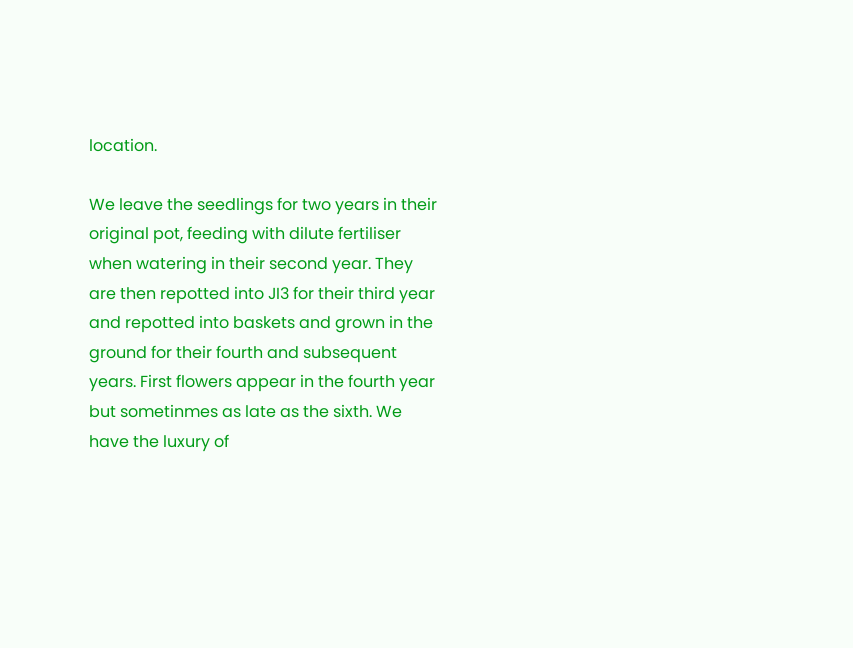location.

We leave the seedlings for two years in their original pot, feeding with dilute fertiliser when watering in their second year. They are then repotted into JI3 for their third year and repotted into baskets and grown in the ground for their fourth and subsequent years. First flowers appear in the fourth year but sometinmes as late as the sixth. We have the luxury of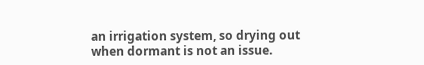an irrigation system, so drying out when dormant is not an issue.